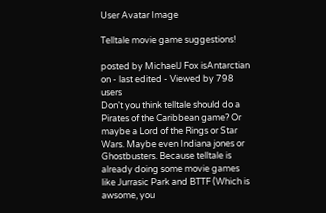User Avatar Image

Telltale movie game suggestions!

posted by MichaelJ Fox isAntarctian on - last edited - Viewed by 798 users
Don't you think telltale should do a Pirates of the Caribbean game? Or maybe a Lord of the Rings or Star Wars. Maybe even Indiana jones or Ghostbusters. Because telltale is already doing some movie games like Jurrasic Park and BTTF (Which is awsome, you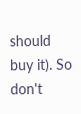should buy it). So don't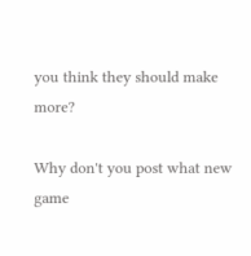you think they should make more?

Why don't you post what new game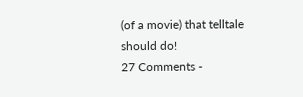(of a movie) that telltale should do!
27 Comments -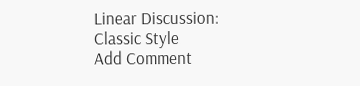Linear Discussion: Classic Style
Add Comment